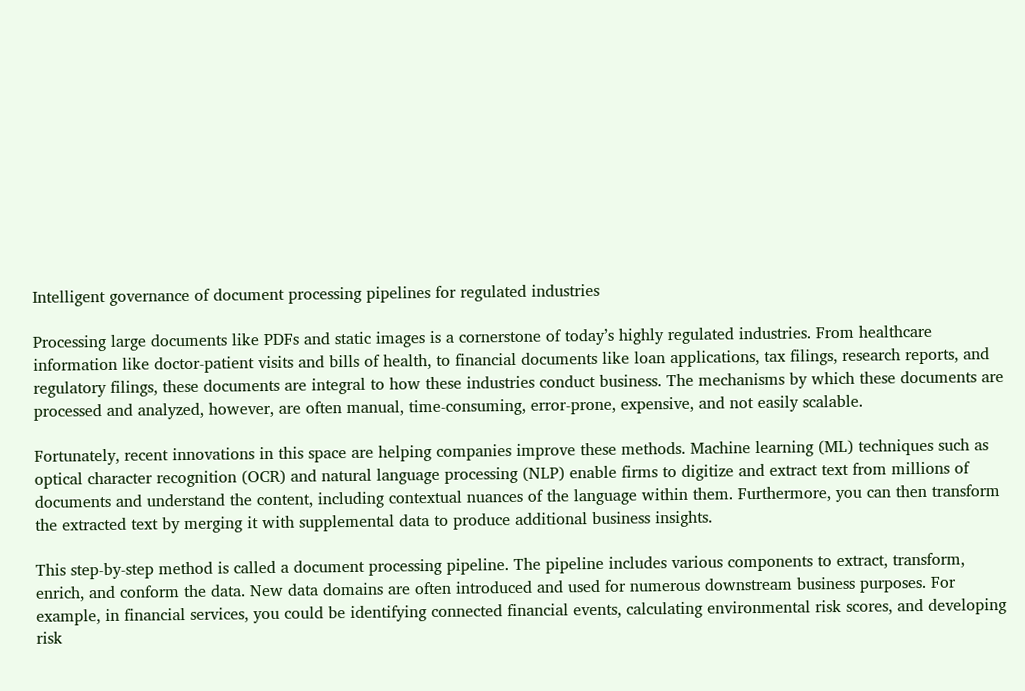Intelligent governance of document processing pipelines for regulated industries

Processing large documents like PDFs and static images is a cornerstone of today’s highly regulated industries. From healthcare information like doctor-patient visits and bills of health, to financial documents like loan applications, tax filings, research reports, and regulatory filings, these documents are integral to how these industries conduct business. The mechanisms by which these documents are processed and analyzed, however, are often manual, time-consuming, error-prone, expensive, and not easily scalable.

Fortunately, recent innovations in this space are helping companies improve these methods. Machine learning (ML) techniques such as optical character recognition (OCR) and natural language processing (NLP) enable firms to digitize and extract text from millions of documents and understand the content, including contextual nuances of the language within them. Furthermore, you can then transform the extracted text by merging it with supplemental data to produce additional business insights.

This step-by-step method is called a document processing pipeline. The pipeline includes various components to extract, transform, enrich, and conform the data. New data domains are often introduced and used for numerous downstream business purposes. For example, in financial services, you could be identifying connected financial events, calculating environmental risk scores, and developing risk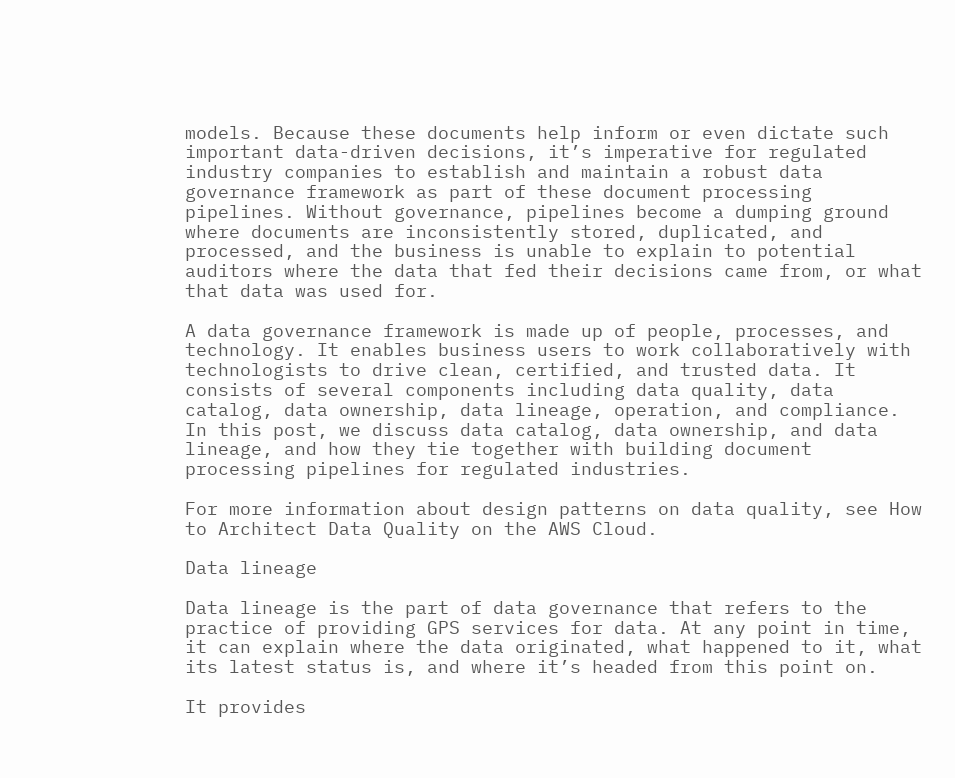models. Because these documents help inform or even dictate such important data-driven decisions, it’s imperative for regulated industry companies to establish and maintain a robust data governance framework as part of these document processing pipelines. Without governance, pipelines become a dumping ground where documents are inconsistently stored, duplicated, and processed, and the business is unable to explain to potential auditors where the data that fed their decisions came from, or what that data was used for.

A data governance framework is made up of people, processes, and technology. It enables business users to work collaboratively with technologists to drive clean, certified, and trusted data. It consists of several components including data quality, data catalog, data ownership, data lineage, operation, and compliance. In this post, we discuss data catalog, data ownership, and data lineage, and how they tie together with building document processing pipelines for regulated industries.

For more information about design patterns on data quality, see How to Architect Data Quality on the AWS Cloud.

Data lineage

Data lineage is the part of data governance that refers to the practice of providing GPS services for data. At any point in time, it can explain where the data originated, what happened to it, what its latest status is, and where it’s headed from this point on.

It provides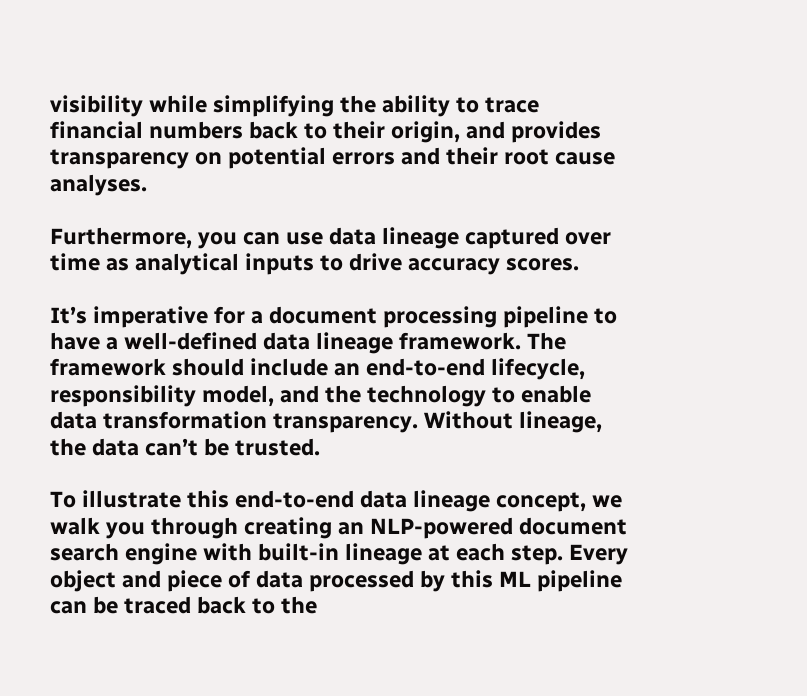visibility while simplifying the ability to trace financial numbers back to their origin, and provides transparency on potential errors and their root cause analyses.

Furthermore, you can use data lineage captured over time as analytical inputs to drive accuracy scores.

It’s imperative for a document processing pipeline to have a well-defined data lineage framework. The framework should include an end-to-end lifecycle, responsibility model, and the technology to enable data transformation transparency. Without lineage, the data can’t be trusted.

To illustrate this end-to-end data lineage concept, we walk you through creating an NLP-powered document search engine with built-in lineage at each step. Every object and piece of data processed by this ML pipeline can be traced back to the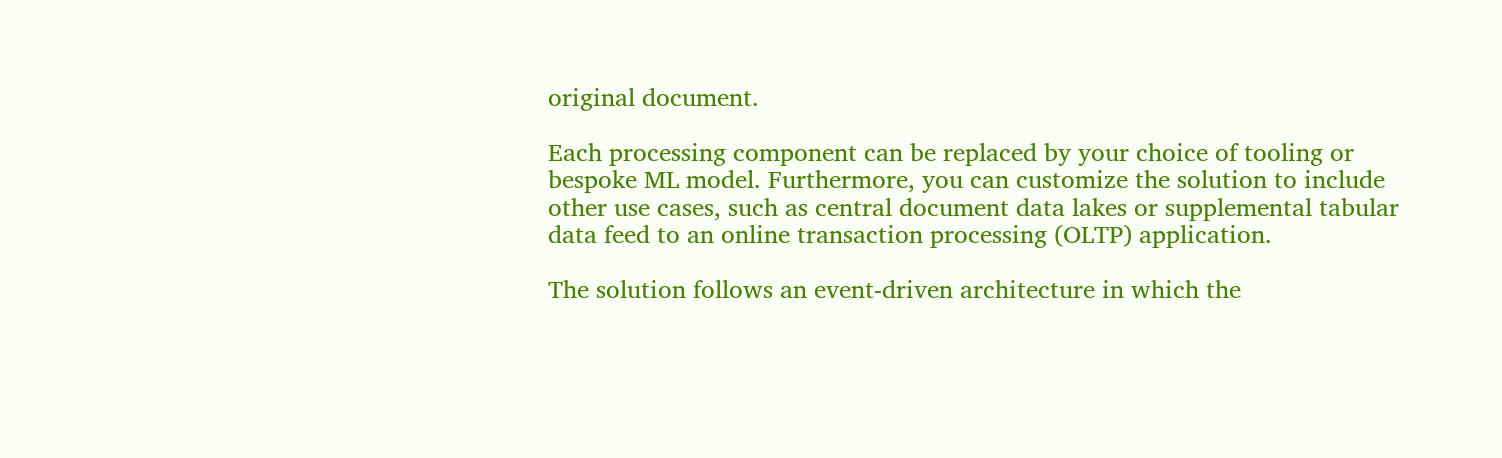original document.

Each processing component can be replaced by your choice of tooling or bespoke ML model. Furthermore, you can customize the solution to include other use cases, such as central document data lakes or supplemental tabular data feed to an online transaction processing (OLTP) application.

The solution follows an event-driven architecture in which the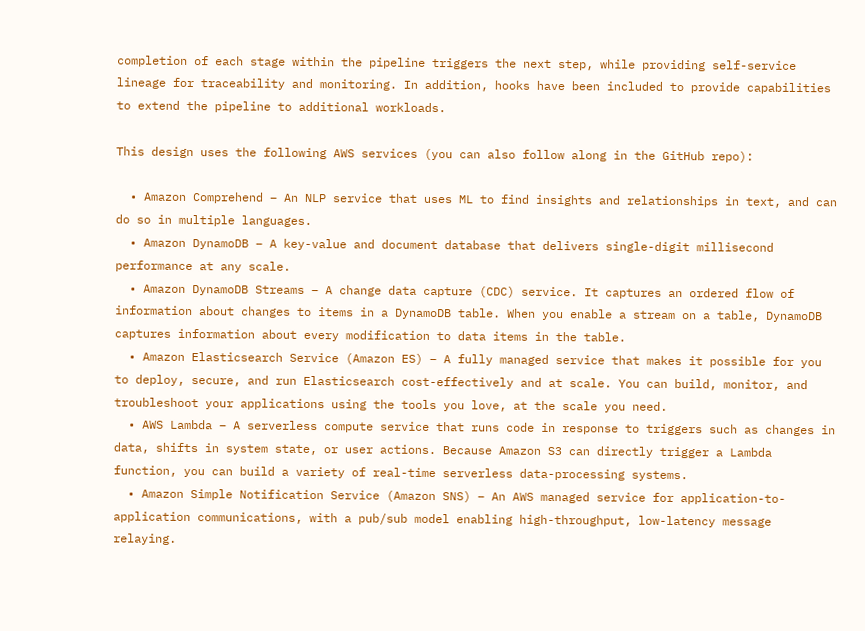completion of each stage within the pipeline triggers the next step, while providing self-service lineage for traceability and monitoring. In addition, hooks have been included to provide capabilities to extend the pipeline to additional workloads.

This design uses the following AWS services (you can also follow along in the GitHub repo):

  • Amazon Comprehend – An NLP service that uses ML to find insights and relationships in text, and can do so in multiple languages.
  • Amazon DynamoDB – A key-value and document database that delivers single-digit millisecond performance at any scale.
  • Amazon DynamoDB Streams – A change data capture (CDC) service. It captures an ordered flow of information about changes to items in a DynamoDB table. When you enable a stream on a table, DynamoDB captures information about every modification to data items in the table.
  • Amazon Elasticsearch Service (Amazon ES) – A fully managed service that makes it possible for you to deploy, secure, and run Elasticsearch cost-effectively and at scale. You can build, monitor, and troubleshoot your applications using the tools you love, at the scale you need.
  • AWS Lambda – A serverless compute service that runs code in response to triggers such as changes in data, shifts in system state, or user actions. Because Amazon S3 can directly trigger a Lambda function, you can build a variety of real-time serverless data-processing systems.
  • Amazon Simple Notification Service (Amazon SNS) – An AWS managed service for application-to-application communications, with a pub/sub model enabling high-throughput, low-latency message relaying.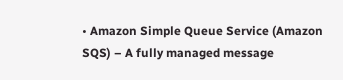• Amazon Simple Queue Service (Amazon SQS) – A fully managed message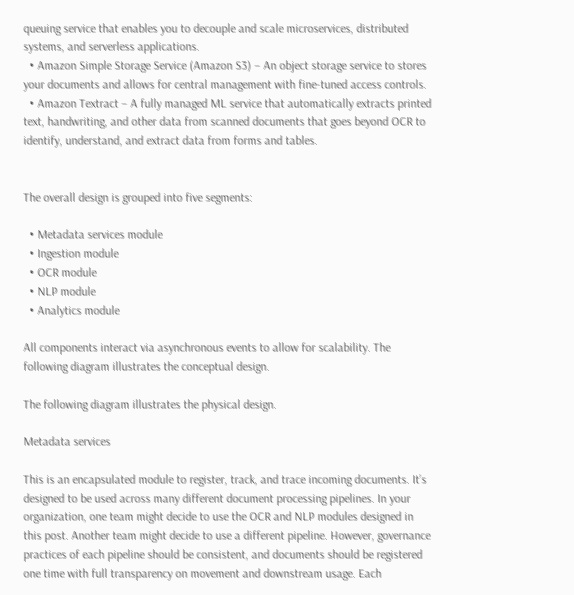queuing service that enables you to decouple and scale microservices, distributed systems, and serverless applications.
  • Amazon Simple Storage Service (Amazon S3) – An object storage service to stores your documents and allows for central management with fine-tuned access controls.
  • Amazon Textract – A fully managed ML service that automatically extracts printed text, handwriting, and other data from scanned documents that goes beyond OCR to identify, understand, and extract data from forms and tables.


The overall design is grouped into five segments:

  • Metadata services module
  • Ingestion module
  • OCR module
  • NLP module
  • Analytics module

All components interact via asynchronous events to allow for scalability. The following diagram illustrates the conceptual design.

The following diagram illustrates the physical design.

Metadata services

This is an encapsulated module to register, track, and trace incoming documents. It’s designed to be used across many different document processing pipelines. In your organization, one team might decide to use the OCR and NLP modules designed in this post. Another team might decide to use a different pipeline. However, governance practices of each pipeline should be consistent, and documents should be registered one time with full transparency on movement and downstream usage. Each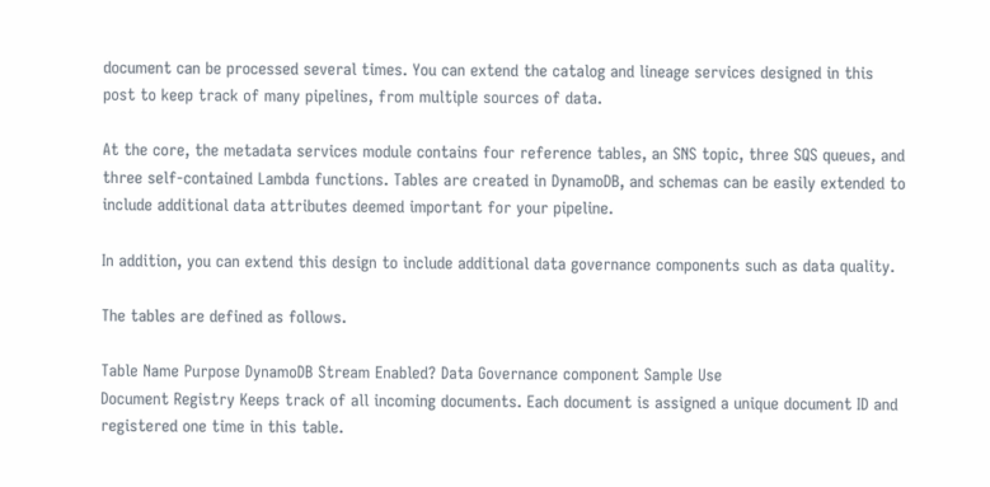document can be processed several times. You can extend the catalog and lineage services designed in this post to keep track of many pipelines, from multiple sources of data.

At the core, the metadata services module contains four reference tables, an SNS topic, three SQS queues, and three self-contained Lambda functions. Tables are created in DynamoDB, and schemas can be easily extended to include additional data attributes deemed important for your pipeline.

In addition, you can extend this design to include additional data governance components such as data quality.

The tables are defined as follows.

Table Name Purpose DynamoDB Stream Enabled? Data Governance component Sample Use
Document Registry Keeps track of all incoming documents. Each document is assigned a unique document ID and registered one time in this table.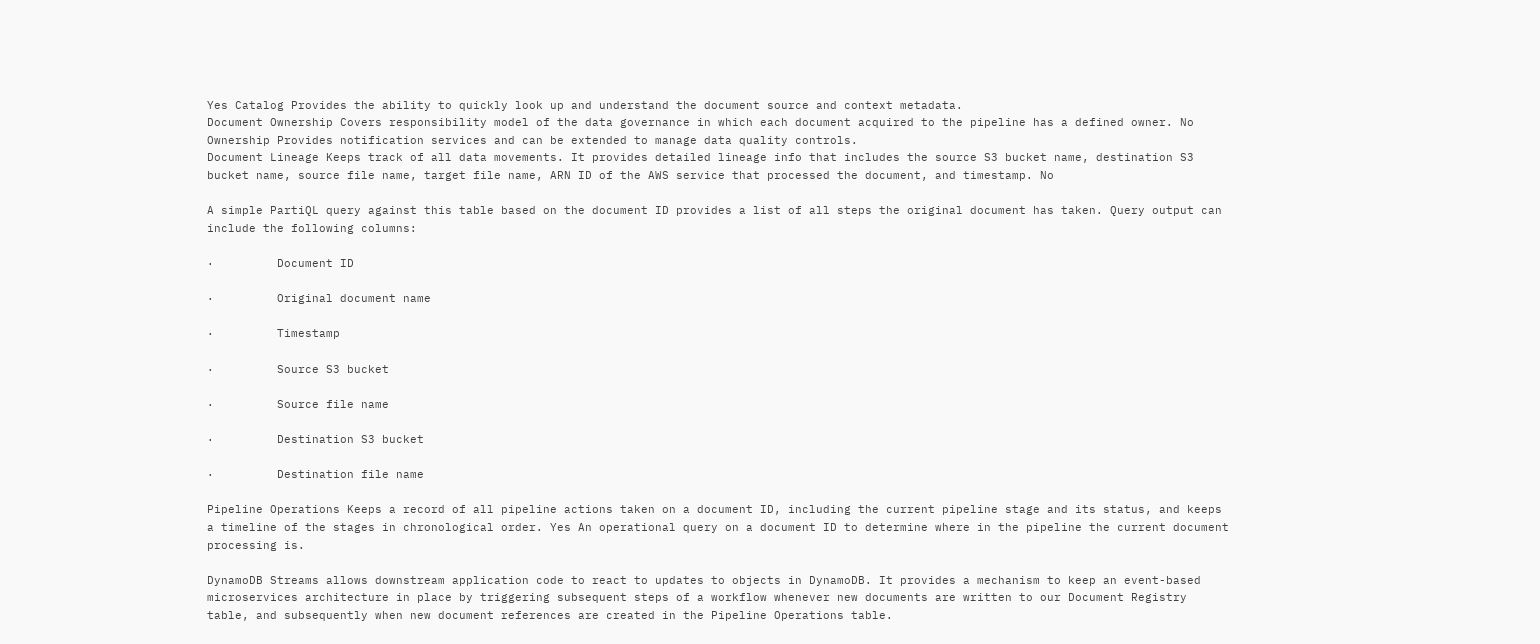Yes Catalog Provides the ability to quickly look up and understand the document source and context metadata.
Document Ownership Covers responsibility model of the data governance in which each document acquired to the pipeline has a defined owner. No Ownership Provides notification services and can be extended to manage data quality controls.
Document Lineage Keeps track of all data movements. It provides detailed lineage info that includes the source S3 bucket name, destination S3 bucket name, source file name, target file name, ARN ID of the AWS service that processed the document, and timestamp. No

A simple PartiQL query against this table based on the document ID provides a list of all steps the original document has taken. Query output can include the following columns:

·         Document ID

·         Original document name

·         Timestamp

·         Source S3 bucket

·         Source file name

·         Destination S3 bucket

·         Destination file name

Pipeline Operations Keeps a record of all pipeline actions taken on a document ID, including the current pipeline stage and its status, and keeps a timeline of the stages in chronological order. Yes An operational query on a document ID to determine where in the pipeline the current document processing is.

DynamoDB Streams allows downstream application code to react to updates to objects in DynamoDB. It provides a mechanism to keep an event-based microservices architecture in place by triggering subsequent steps of a workflow whenever new documents are written to our Document Registry table, and subsequently when new document references are created in the Pipeline Operations table.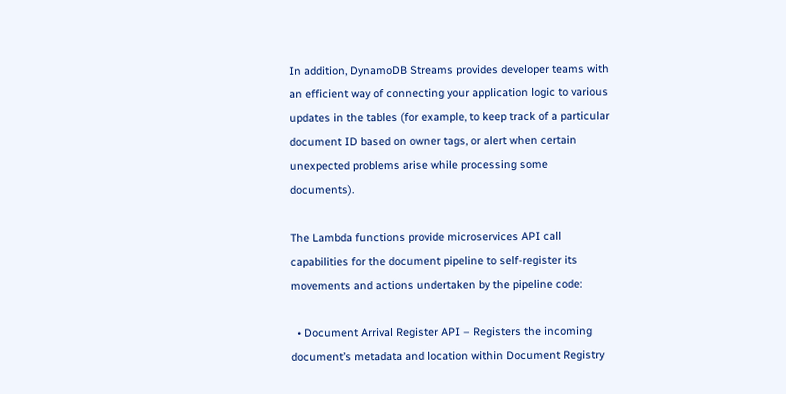In addition, DynamoDB Streams provides developer teams with an efficient way of connecting your application logic to various updates in the tables (for example, to keep track of a particular document ID based on owner tags, or alert when certain unexpected problems arise while processing some documents).

The Lambda functions provide microservices API call capabilities for the document pipeline to self-register its movements and actions undertaken by the pipeline code:

  • Document Arrival Register API – Registers the incoming document’s metadata and location within Document Registry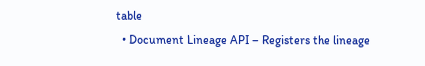table
  • Document Lineage API – Registers the lineage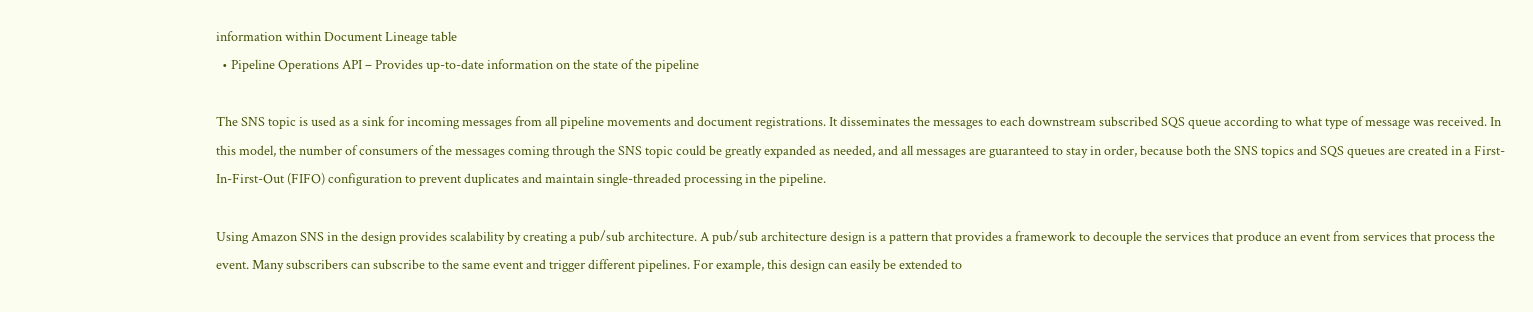information within Document Lineage table
  • Pipeline Operations API – Provides up-to-date information on the state of the pipeline

The SNS topic is used as a sink for incoming messages from all pipeline movements and document registrations. It disseminates the messages to each downstream subscribed SQS queue according to what type of message was received. In this model, the number of consumers of the messages coming through the SNS topic could be greatly expanded as needed, and all messages are guaranteed to stay in order, because both the SNS topics and SQS queues are created in a First-In-First-Out (FIFO) configuration to prevent duplicates and maintain single-threaded processing in the pipeline.

Using Amazon SNS in the design provides scalability by creating a pub/sub architecture. A pub/sub architecture design is a pattern that provides a framework to decouple the services that produce an event from services that process the event. Many subscribers can subscribe to the same event and trigger different pipelines. For example, this design can easily be extended to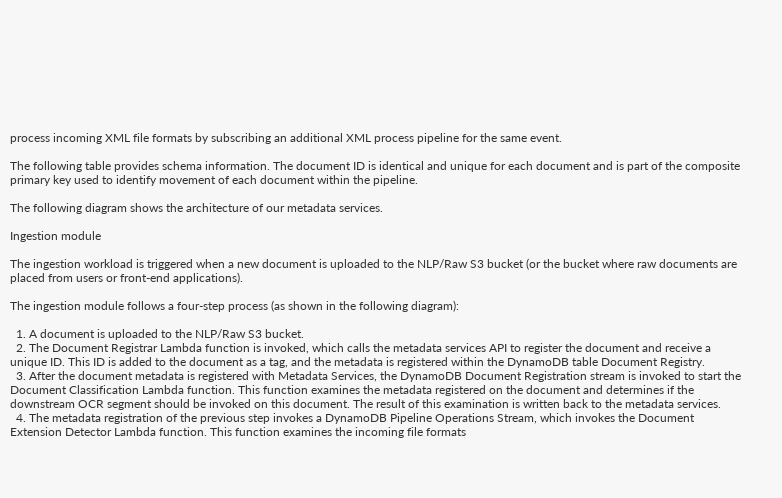process incoming XML file formats by subscribing an additional XML process pipeline for the same event.

The following table provides schema information. The document ID is identical and unique for each document and is part of the composite primary key used to identify movement of each document within the pipeline.

The following diagram shows the architecture of our metadata services.

Ingestion module

The ingestion workload is triggered when a new document is uploaded to the NLP/Raw S3 bucket (or the bucket where raw documents are placed from users or front-end applications).

The ingestion module follows a four-step process (as shown in the following diagram):

  1. A document is uploaded to the NLP/Raw S3 bucket.
  2. The Document Registrar Lambda function is invoked, which calls the metadata services API to register the document and receive a unique ID. This ID is added to the document as a tag, and the metadata is registered within the DynamoDB table Document Registry.
  3. After the document metadata is registered with Metadata Services, the DynamoDB Document Registration stream is invoked to start the Document Classification Lambda function. This function examines the metadata registered on the document and determines if the downstream OCR segment should be invoked on this document. The result of this examination is written back to the metadata services.
  4. The metadata registration of the previous step invokes a DynamoDB Pipeline Operations Stream, which invokes the Document Extension Detector Lambda function. This function examines the incoming file formats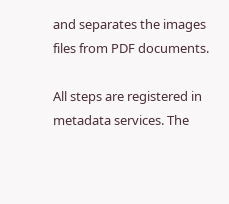and separates the images files from PDF documents.

All steps are registered in metadata services. The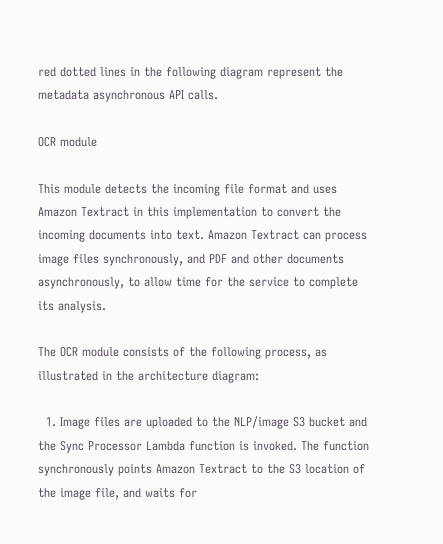red dotted lines in the following diagram represent the metadata asynchronous API calls.

OCR module

This module detects the incoming file format and uses Amazon Textract in this implementation to convert the incoming documents into text. Amazon Textract can process image files synchronously, and PDF and other documents asynchronously, to allow time for the service to complete its analysis.

The OCR module consists of the following process, as illustrated in the architecture diagram:

  1. Image files are uploaded to the NLP/image S3 bucket and the Sync Processor Lambda function is invoked. The function synchronously points Amazon Textract to the S3 location of the image file, and waits for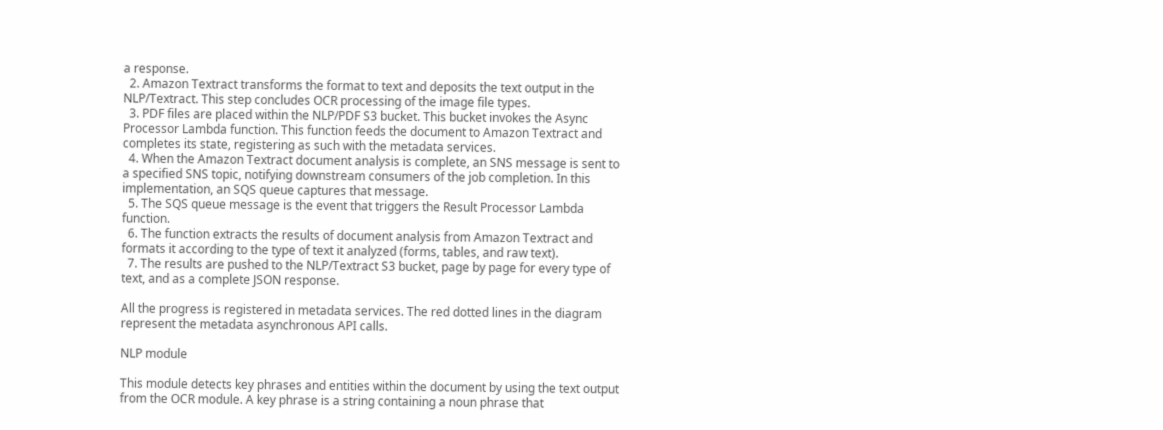a response.
  2. Amazon Textract transforms the format to text and deposits the text output in the NLP/Textract. This step concludes OCR processing of the image file types.
  3. PDF files are placed within the NLP/PDF S3 bucket. This bucket invokes the Async Processor Lambda function. This function feeds the document to Amazon Textract and completes its state, registering as such with the metadata services.
  4. When the Amazon Textract document analysis is complete, an SNS message is sent to a specified SNS topic, notifying downstream consumers of the job completion. In this implementation, an SQS queue captures that message.
  5. The SQS queue message is the event that triggers the Result Processor Lambda function.
  6. The function extracts the results of document analysis from Amazon Textract and formats it according to the type of text it analyzed (forms, tables, and raw text).
  7. The results are pushed to the NLP/Textract S3 bucket, page by page for every type of text, and as a complete JSON response.

All the progress is registered in metadata services. The red dotted lines in the diagram represent the metadata asynchronous API calls.

NLP module

This module detects key phrases and entities within the document by using the text output from the OCR module. A key phrase is a string containing a noun phrase that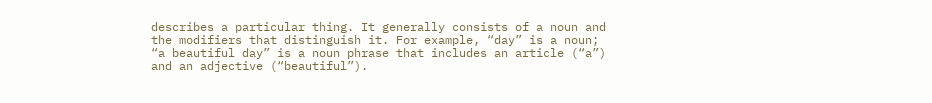describes a particular thing. It generally consists of a noun and the modifiers that distinguish it. For example, “day” is a noun; “a beautiful day” is a noun phrase that includes an article (“a”) and an adjective (“beautiful”).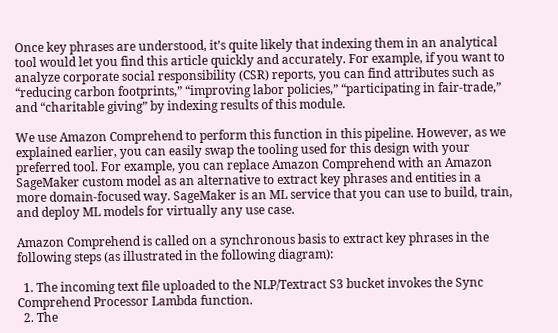Once key phrases are understood, it’s quite likely that indexing them in an analytical tool would let you find this article quickly and accurately. For example, if you want to analyze corporate social responsibility (CSR) reports, you can find attributes such as “reducing carbon footprints,” “improving labor policies,” “participating in fair-trade,” and “charitable giving” by indexing results of this module.

We use Amazon Comprehend to perform this function in this pipeline. However, as we explained earlier, you can easily swap the tooling used for this design with your preferred tool. For example, you can replace Amazon Comprehend with an Amazon SageMaker custom model as an alternative to extract key phrases and entities in a more domain-focused way. SageMaker is an ML service that you can use to build, train, and deploy ML models for virtually any use case.

Amazon Comprehend is called on a synchronous basis to extract key phrases in the following steps (as illustrated in the following diagram):

  1. The incoming text file uploaded to the NLP/Textract S3 bucket invokes the Sync Comprehend Processor Lambda function.
  2. The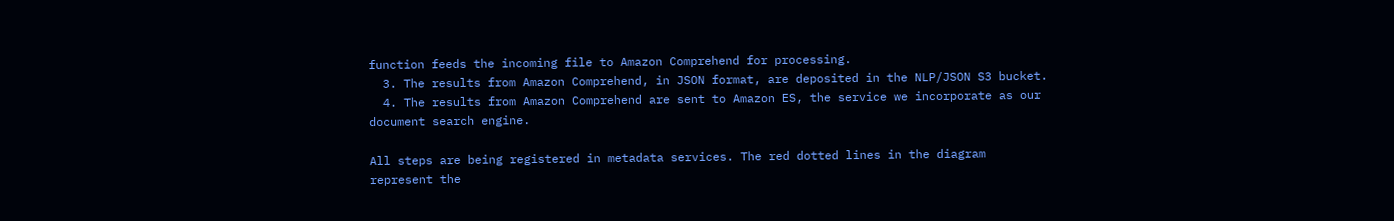function feeds the incoming file to Amazon Comprehend for processing.
  3. The results from Amazon Comprehend, in JSON format, are deposited in the NLP/JSON S3 bucket.
  4. The results from Amazon Comprehend are sent to Amazon ES, the service we incorporate as our document search engine.

All steps are being registered in metadata services. The red dotted lines in the diagram represent the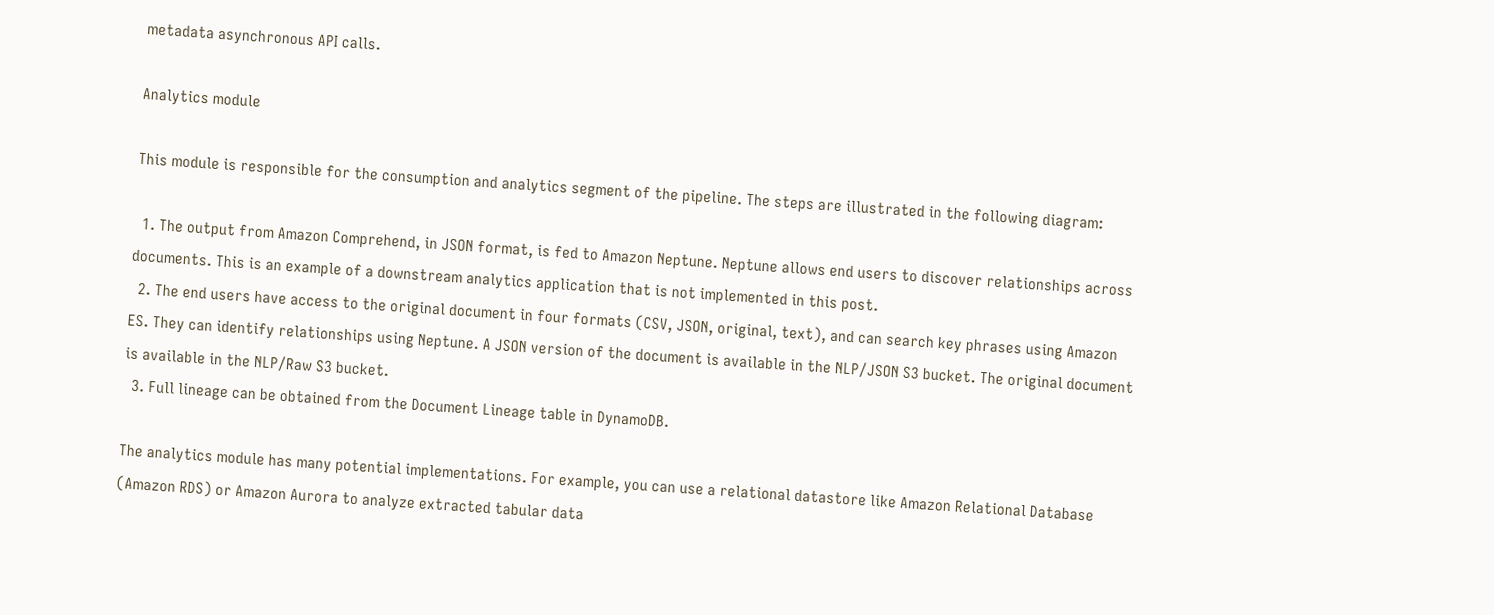metadata asynchronous API calls.

Analytics module

This module is responsible for the consumption and analytics segment of the pipeline. The steps are illustrated in the following diagram:

  1. The output from Amazon Comprehend, in JSON format, is fed to Amazon Neptune. Neptune allows end users to discover relationships across documents. This is an example of a downstream analytics application that is not implemented in this post.
  2. The end users have access to the original document in four formats (CSV, JSON, original, text), and can search key phrases using Amazon ES. They can identify relationships using Neptune. A JSON version of the document is available in the NLP/JSON S3 bucket. The original document is available in the NLP/Raw S3 bucket.
  3. Full lineage can be obtained from the Document Lineage table in DynamoDB.

The analytics module has many potential implementations. For example, you can use a relational datastore like Amazon Relational Database (Amazon RDS) or Amazon Aurora to analyze extracted tabular data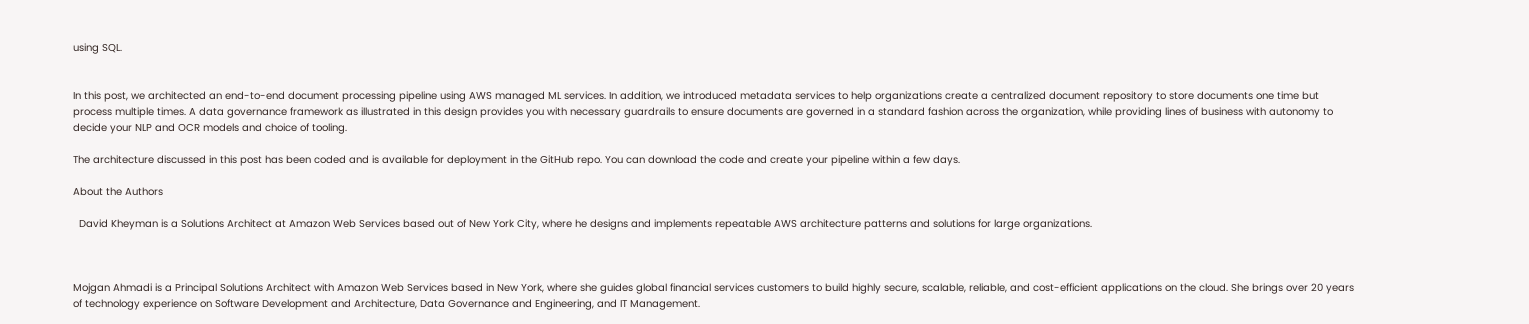using SQL.


In this post, we architected an end-to-end document processing pipeline using AWS managed ML services. In addition, we introduced metadata services to help organizations create a centralized document repository to store documents one time but process multiple times. A data governance framework as illustrated in this design provides you with necessary guardrails to ensure documents are governed in a standard fashion across the organization, while providing lines of business with autonomy to decide your NLP and OCR models and choice of tooling.

The architecture discussed in this post has been coded and is available for deployment in the GitHub repo. You can download the code and create your pipeline within a few days.

About the Authors

  David Kheyman is a Solutions Architect at Amazon Web Services based out of New York City, where he designs and implements repeatable AWS architecture patterns and solutions for large organizations.



Mojgan Ahmadi is a Principal Solutions Architect with Amazon Web Services based in New York, where she guides global financial services customers to build highly secure, scalable, reliable, and cost-efficient applications on the cloud. She brings over 20 years of technology experience on Software Development and Architecture, Data Governance and Engineering, and IT Management.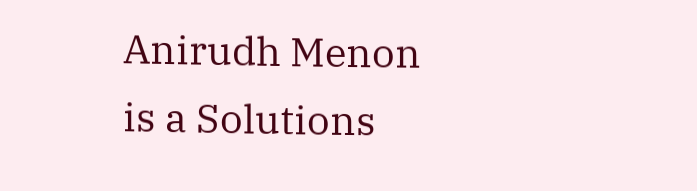Anirudh Menon is a Solutions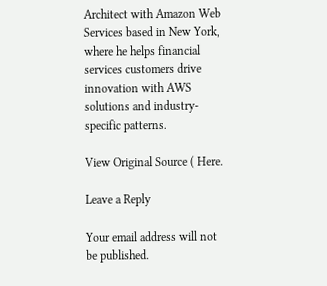Architect with Amazon Web Services based in New York, where he helps financial services customers drive innovation with AWS solutions and industry-specific patterns.

View Original Source ( Here.

Leave a Reply

Your email address will not be published.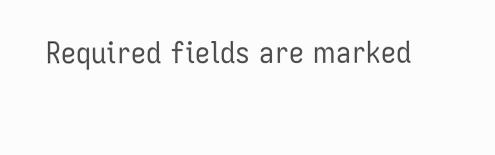Required fields are marked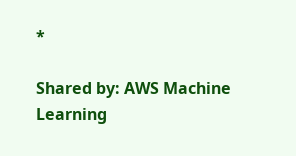*

Shared by: AWS Machine Learning